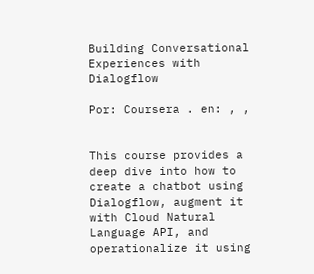Building Conversational Experiences with Dialogflow

Por: Coursera . en: , ,


This course provides a deep dive into how to create a chatbot using Dialogflow, augment it with Cloud Natural Language API, and operationalize it using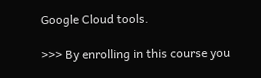Google Cloud tools.

>>> By enrolling in this course you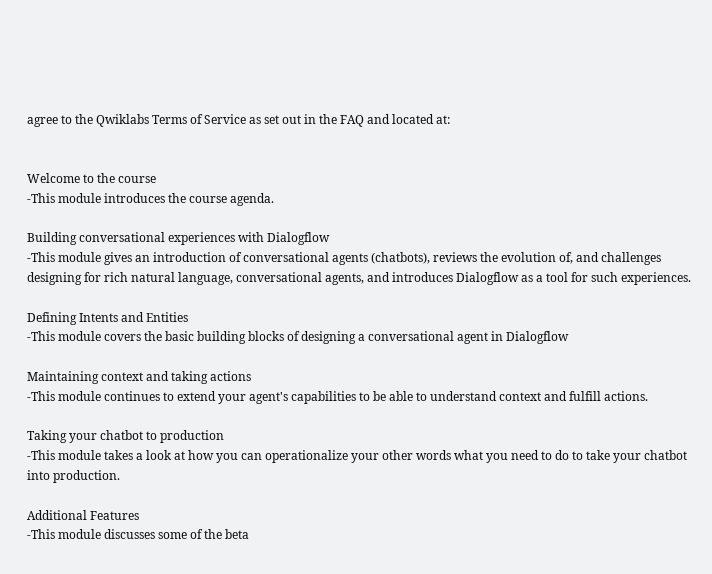agree to the Qwiklabs Terms of Service as set out in the FAQ and located at:


Welcome to the course
-This module introduces the course agenda.

Building conversational experiences with Dialogflow
-This module gives an introduction of conversational agents (chatbots), reviews the evolution of, and challenges designing for rich natural language, conversational agents, and introduces Dialogflow as a tool for such experiences.

Defining Intents and Entities
-This module covers the basic building blocks of designing a conversational agent in Dialogflow

Maintaining context and taking actions
-This module continues to extend your agent's capabilities to be able to understand context and fulfill actions.

Taking your chatbot to production
-This module takes a look at how you can operationalize your other words what you need to do to take your chatbot into production.

Additional Features
-This module discusses some of the beta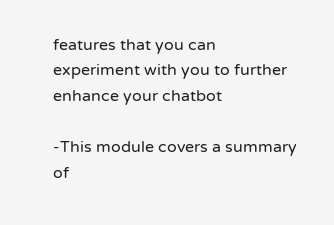features that you can experiment with you to further enhance your chatbot

-This module covers a summary of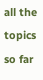all the topics so far